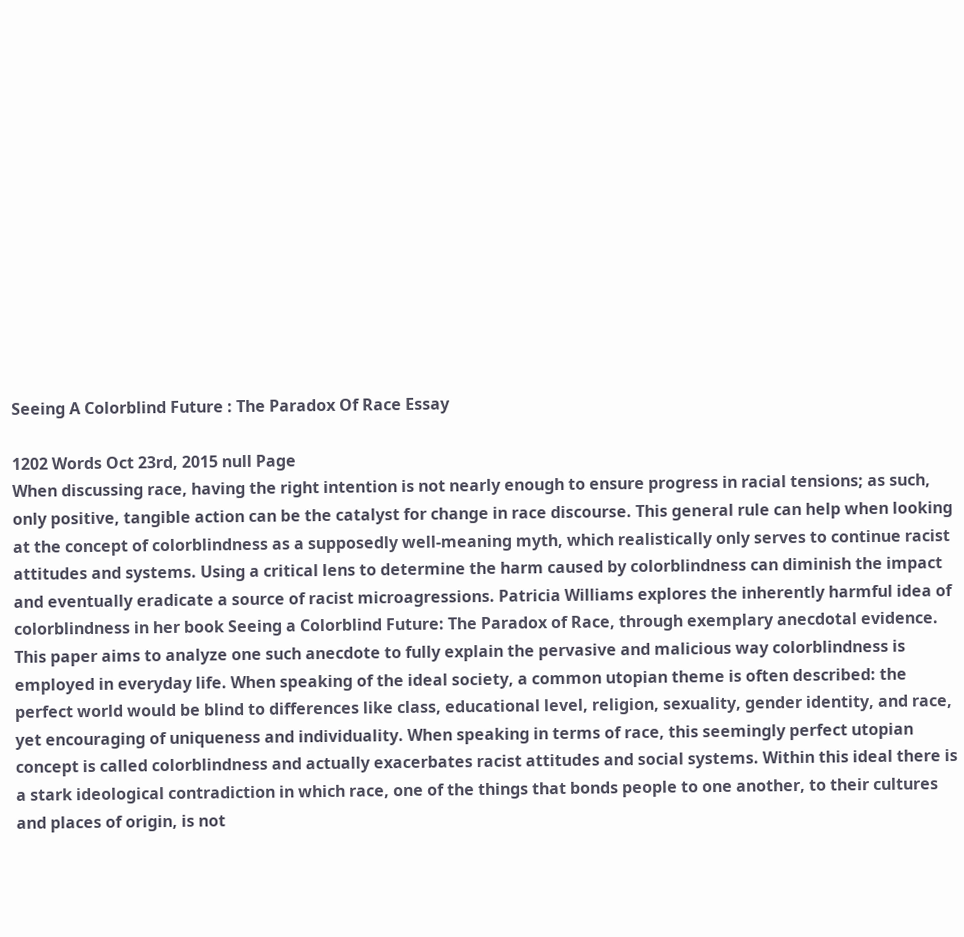Seeing A Colorblind Future : The Paradox Of Race Essay

1202 Words Oct 23rd, 2015 null Page
When discussing race, having the right intention is not nearly enough to ensure progress in racial tensions; as such, only positive, tangible action can be the catalyst for change in race discourse. This general rule can help when looking at the concept of colorblindness as a supposedly well-meaning myth, which realistically only serves to continue racist attitudes and systems. Using a critical lens to determine the harm caused by colorblindness can diminish the impact and eventually eradicate a source of racist microagressions. Patricia Williams explores the inherently harmful idea of colorblindness in her book Seeing a Colorblind Future: The Paradox of Race, through exemplary anecdotal evidence. This paper aims to analyze one such anecdote to fully explain the pervasive and malicious way colorblindness is employed in everyday life. When speaking of the ideal society, a common utopian theme is often described: the perfect world would be blind to differences like class, educational level, religion, sexuality, gender identity, and race, yet encouraging of uniqueness and individuality. When speaking in terms of race, this seemingly perfect utopian concept is called colorblindness and actually exacerbates racist attitudes and social systems. Within this ideal there is a stark ideological contradiction in which race, one of the things that bonds people to one another, to their cultures and places of origin, is not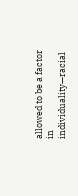allowed to be a factor in individuality—racial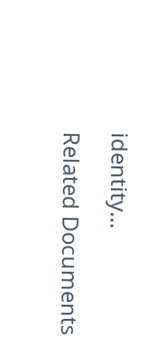identity…

Related Documents